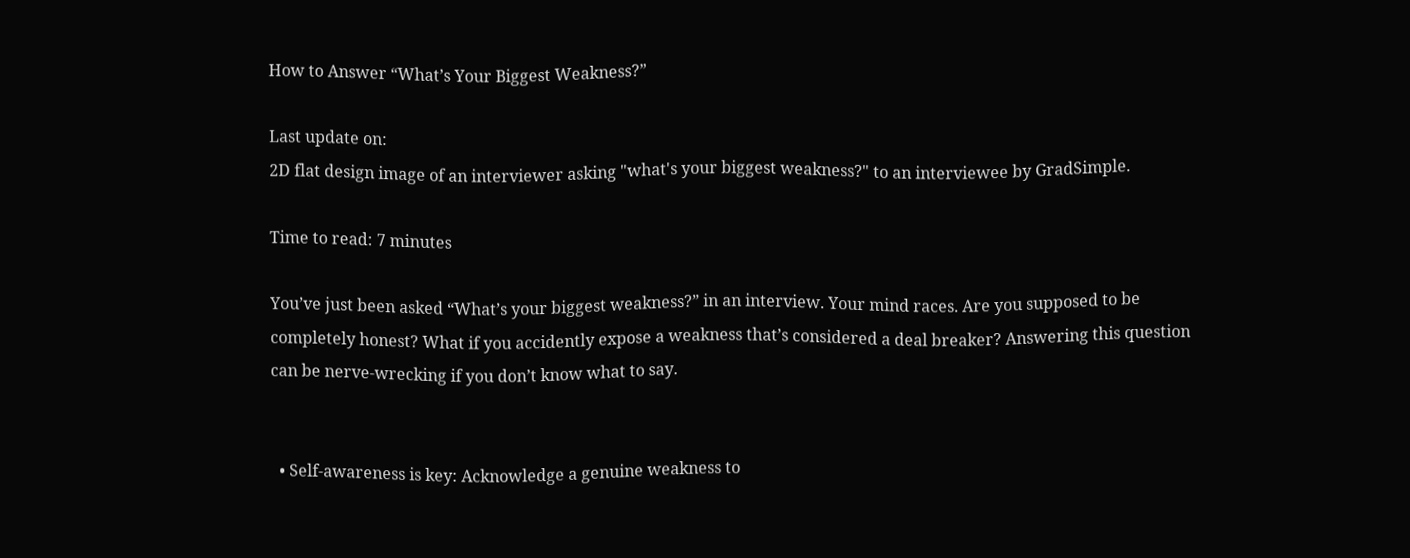How to Answer “What’s Your Biggest Weakness?”

Last update on:
2D flat design image of an interviewer asking "what's your biggest weakness?" to an interviewee by GradSimple.

Time to read: 7 minutes

You’ve just been asked “What’s your biggest weakness?” in an interview. Your mind races. Are you supposed to be completely honest? What if you accidently expose a weakness that’s considered a deal breaker? Answering this question can be nerve-wrecking if you don’t know what to say.


  • Self-awareness is key: Acknowledge a genuine weakness to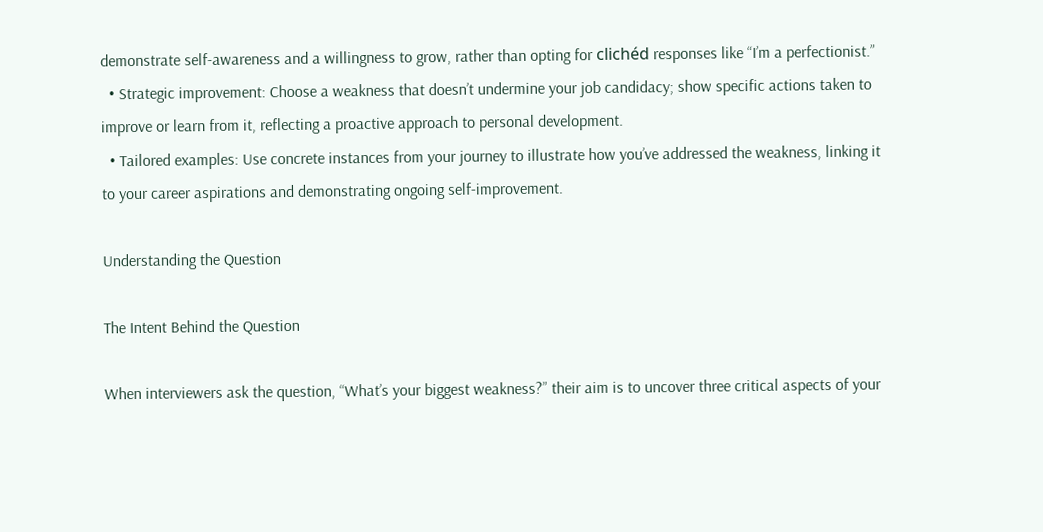demonstrate self-awareness and a willingness to grow, rather than opting for clichéd responses like “I’m a perfectionist.”
  • Strategic improvement: Choose a weakness that doesn’t undermine your job candidacy; show specific actions taken to improve or learn from it, reflecting a proactive approach to personal development.
  • Tailored examples: Use concrete instances from your journey to illustrate how you’ve addressed the weakness, linking it to your career aspirations and demonstrating ongoing self-improvement.

Understanding the Question

The Intent Behind the Question

When interviewers ask the question, “What’s your biggest weakness?” their aim is to uncover three critical aspects of your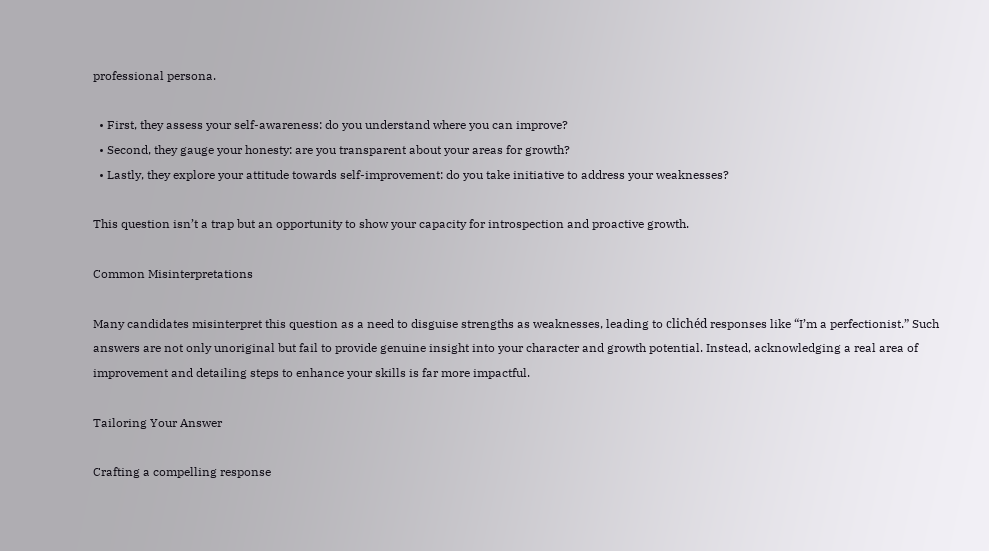professional persona.

  • First, they assess your self-awareness: do you understand where you can improve?
  • Second, they gauge your honesty: are you transparent about your areas for growth?
  • Lastly, they explore your attitude towards self-improvement: do you take initiative to address your weaknesses?

This question isn’t a trap but an opportunity to show your capacity for introspection and proactive growth.

Common Misinterpretations

Many candidates misinterpret this question as a need to disguise strengths as weaknesses, leading to clichéd responses like “I’m a perfectionist.” Such answers are not only unoriginal but fail to provide genuine insight into your character and growth potential. Instead, acknowledging a real area of improvement and detailing steps to enhance your skills is far more impactful.

Tailoring Your Answer

Crafting a compelling response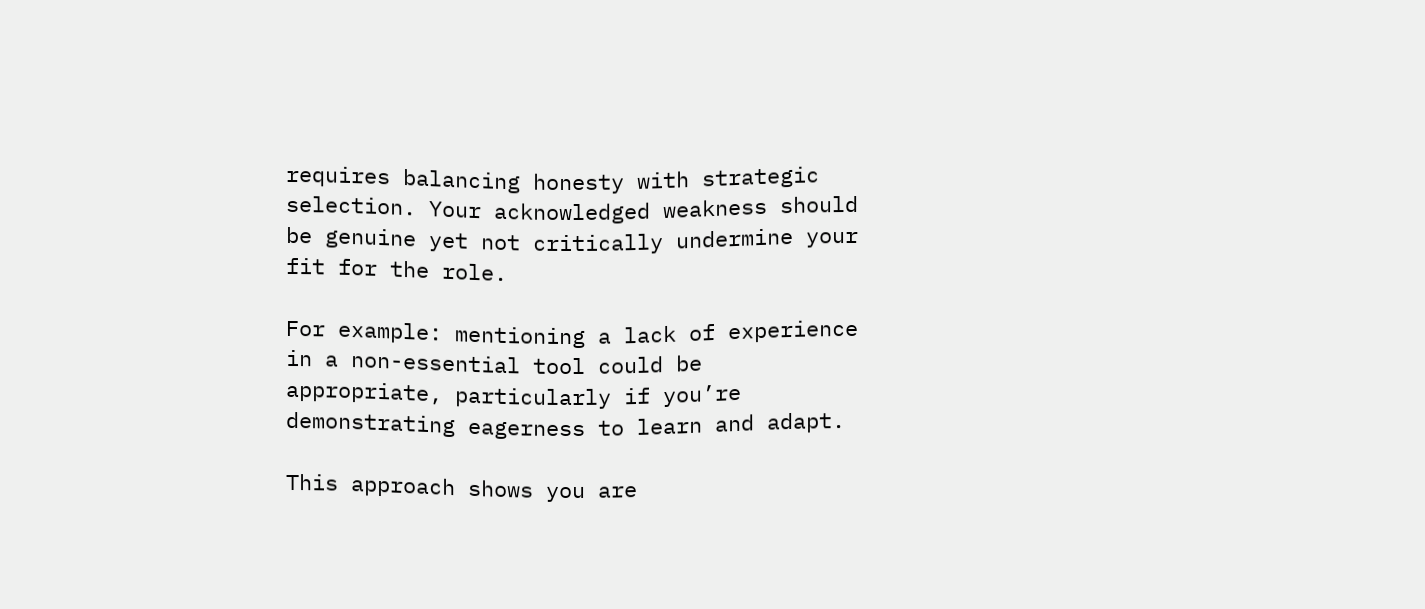requires balancing honesty with strategic selection. Your acknowledged weakness should be genuine yet not critically undermine your fit for the role.

For example: mentioning a lack of experience in a non-essential tool could be appropriate, particularly if you’re demonstrating eagerness to learn and adapt.

This approach shows you are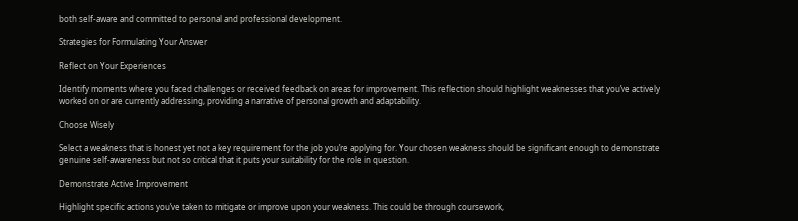both self-aware and committed to personal and professional development.

Strategies for Formulating Your Answer

Reflect on Your Experiences

Identify moments where you faced challenges or received feedback on areas for improvement. This reflection should highlight weaknesses that you’ve actively worked on or are currently addressing, providing a narrative of personal growth and adaptability.

Choose Wisely

Select a weakness that is honest yet not a key requirement for the job you’re applying for. Your chosen weakness should be significant enough to demonstrate genuine self-awareness but not so critical that it puts your suitability for the role in question.

Demonstrate Active Improvement

Highlight specific actions you’ve taken to mitigate or improve upon your weakness. This could be through coursework,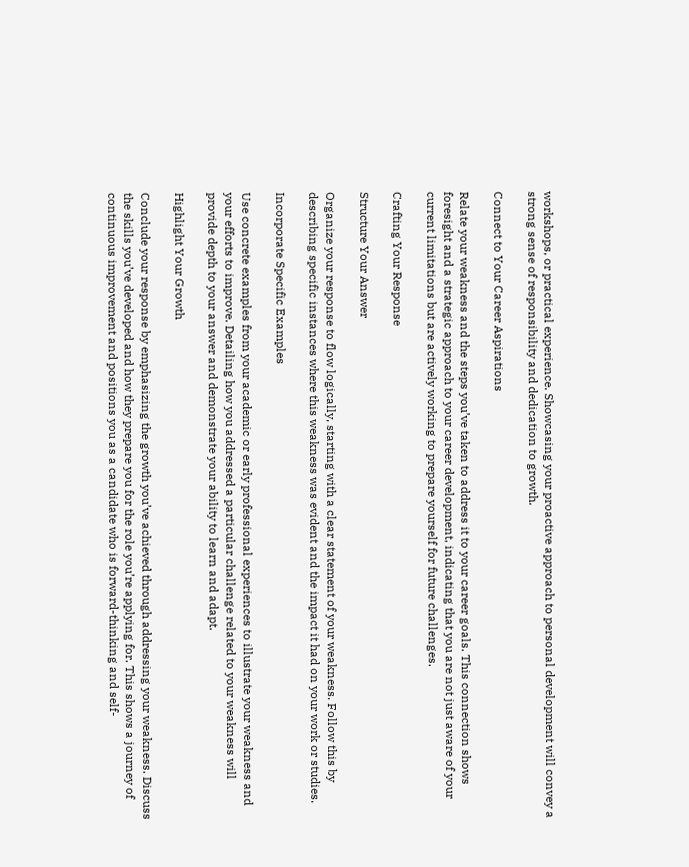workshops, or practical experience. Showcasing your proactive approach to personal development will convey a strong sense of responsibility and dedication to growth.

Connect to Your Career Aspirations

Relate your weakness and the steps you’ve taken to address it to your career goals. This connection shows foresight and a strategic approach to your career development, indicating that you are not just aware of your current limitations but are actively working to prepare yourself for future challenges.

Crafting Your Response

Structure Your Answer

Organize your response to flow logically, starting with a clear statement of your weakness. Follow this by describing specific instances where this weakness was evident and the impact it had on your work or studies.

Incorporate Specific Examples

Use concrete examples from your academic or early professional experiences to illustrate your weakness and your efforts to improve. Detailing how you addressed a particular challenge related to your weakness will provide depth to your answer and demonstrate your ability to learn and adapt.

Highlight Your Growth

Conclude your response by emphasizing the growth you’ve achieved through addressing your weakness. Discuss the skills you’ve developed and how they prepare you for the role you’re applying for. This shows a journey of continuous improvement and positions you as a candidate who is forward-thinking and self-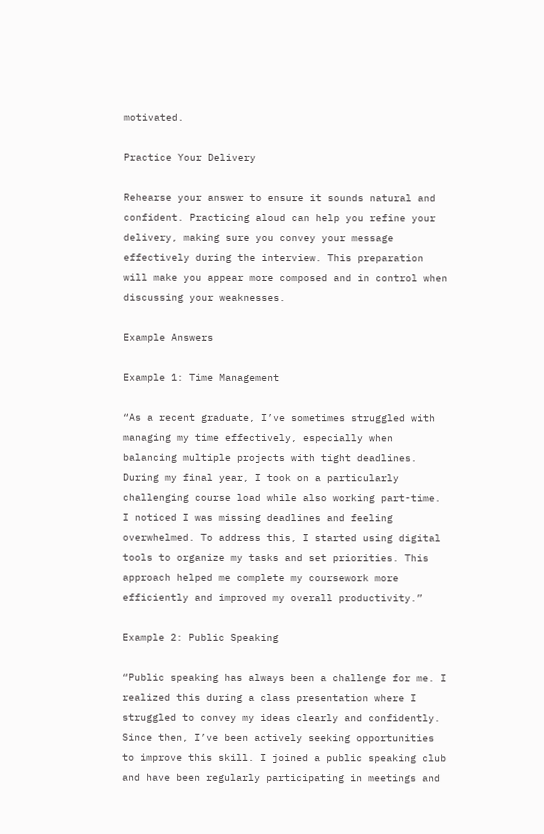motivated.

Practice Your Delivery

Rehearse your answer to ensure it sounds natural and confident. Practicing aloud can help you refine your delivery, making sure you convey your message effectively during the interview. This preparation will make you appear more composed and in control when discussing your weaknesses.

Example Answers

Example 1: Time Management

“As a recent graduate, I’ve sometimes struggled with managing my time effectively, especially when balancing multiple projects with tight deadlines. During my final year, I took on a particularly challenging course load while also working part-time. I noticed I was missing deadlines and feeling overwhelmed. To address this, I started using digital tools to organize my tasks and set priorities. This approach helped me complete my coursework more efficiently and improved my overall productivity.”

Example 2: Public Speaking

“Public speaking has always been a challenge for me. I realized this during a class presentation where I struggled to convey my ideas clearly and confidently. Since then, I’ve been actively seeking opportunities to improve this skill. I joined a public speaking club and have been regularly participating in meetings and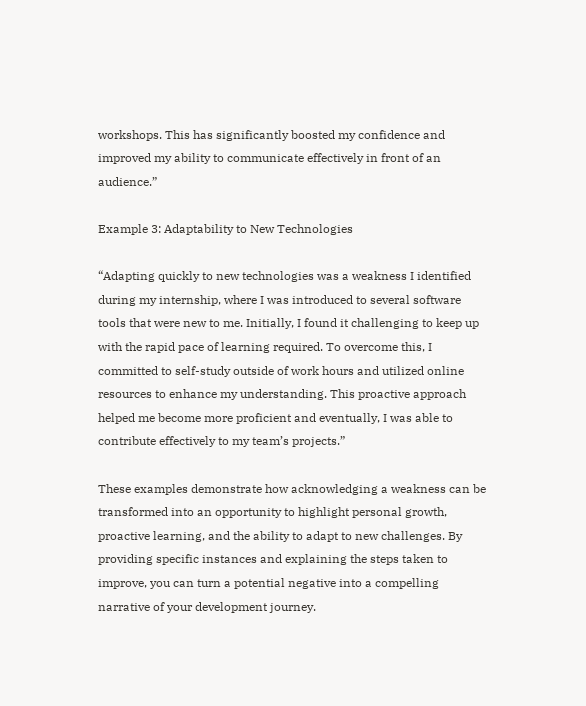workshops. This has significantly boosted my confidence and improved my ability to communicate effectively in front of an audience.”

Example 3: Adaptability to New Technologies

“Adapting quickly to new technologies was a weakness I identified during my internship, where I was introduced to several software tools that were new to me. Initially, I found it challenging to keep up with the rapid pace of learning required. To overcome this, I committed to self-study outside of work hours and utilized online resources to enhance my understanding. This proactive approach helped me become more proficient and eventually, I was able to contribute effectively to my team’s projects.”

These examples demonstrate how acknowledging a weakness can be transformed into an opportunity to highlight personal growth, proactive learning, and the ability to adapt to new challenges. By providing specific instances and explaining the steps taken to improve, you can turn a potential negative into a compelling narrative of your development journey.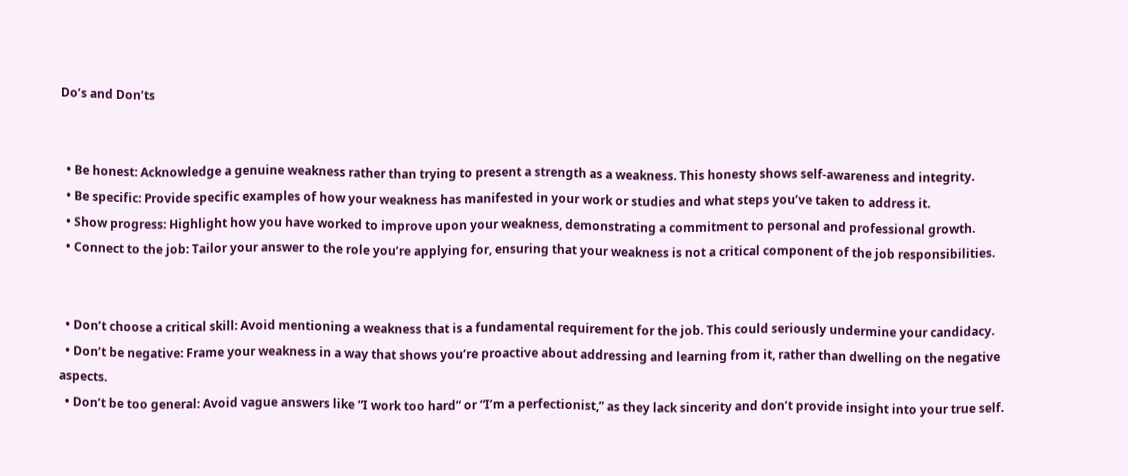Do’s and Don’ts


  • Be honest: Acknowledge a genuine weakness rather than trying to present a strength as a weakness. This honesty shows self-awareness and integrity.
  • Be specific: Provide specific examples of how your weakness has manifested in your work or studies and what steps you’ve taken to address it.
  • Show progress: Highlight how you have worked to improve upon your weakness, demonstrating a commitment to personal and professional growth.
  • Connect to the job: Tailor your answer to the role you’re applying for, ensuring that your weakness is not a critical component of the job responsibilities.


  • Don’t choose a critical skill: Avoid mentioning a weakness that is a fundamental requirement for the job. This could seriously undermine your candidacy.
  • Don’t be negative: Frame your weakness in a way that shows you’re proactive about addressing and learning from it, rather than dwelling on the negative aspects.
  • Don’t be too general: Avoid vague answers like “I work too hard” or “I’m a perfectionist,” as they lack sincerity and don’t provide insight into your true self.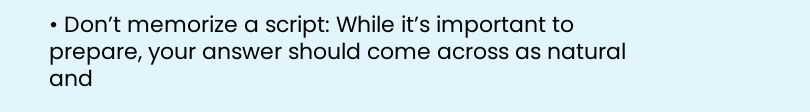• Don’t memorize a script: While it’s important to prepare, your answer should come across as natural and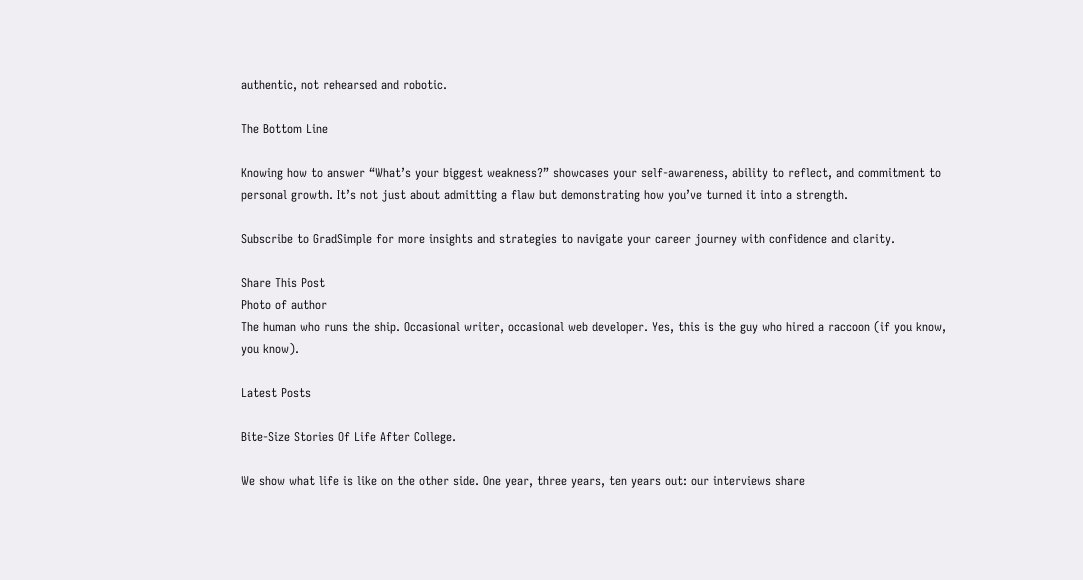authentic, not rehearsed and robotic.

The Bottom Line

Knowing how to answer “What’s your biggest weakness?” showcases your self-awareness, ability to reflect, and commitment to personal growth. It’s not just about admitting a flaw but demonstrating how you’ve turned it into a strength.

Subscribe to GradSimple for more insights and strategies to navigate your career journey with confidence and clarity.

Share This Post
Photo of author
The human who runs the ship. Occasional writer, occasional web developer. Yes, this is the guy who hired a raccoon (if you know, you know).

Latest Posts

Bite-Size Stories Of Life After College.

We show what life is like on the other side. One year, three years, ten years out: our interviews share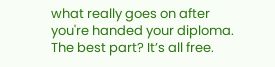what really goes on after you're handed your diploma. The best part? It’s all free.